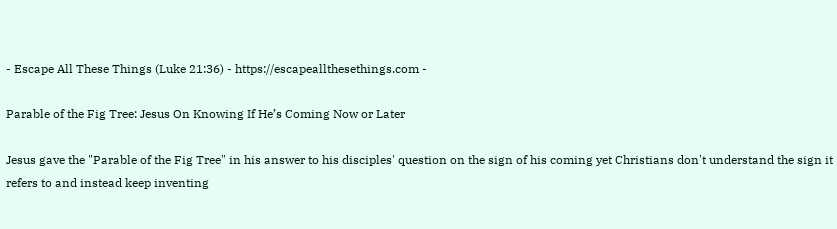- Escape All These Things (Luke 21:36) - https://escapeallthesethings.com -

Parable of the Fig Tree: Jesus On Knowing If He’s Coming Now or Later

Jesus gave the "Parable of the Fig Tree" in his answer to his disciples' question on the sign of his coming yet Christians don't understand the sign it refers to and instead keep inventing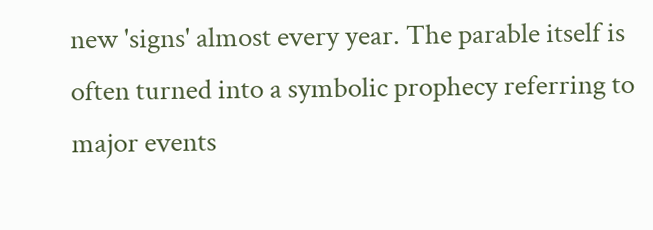new 'signs' almost every year. The parable itself is often turned into a symbolic prophecy referring to major events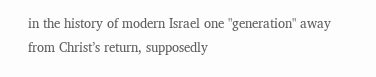in the history of modern Israel one "generation" away from Christ’s return, supposedly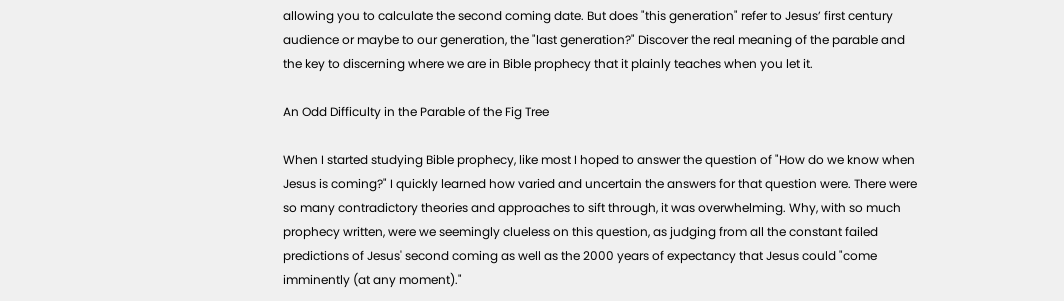allowing you to calculate the second coming date. But does "this generation" refer to Jesus’ first century audience or maybe to our generation, the "last generation?" Discover the real meaning of the parable and the key to discerning where we are in Bible prophecy that it plainly teaches when you let it.

An Odd Difficulty in the Parable of the Fig Tree

When I started studying Bible prophecy, like most I hoped to answer the question of "How do we know when Jesus is coming?" I quickly learned how varied and uncertain the answers for that question were. There were so many contradictory theories and approaches to sift through, it was overwhelming. Why, with so much prophecy written, were we seemingly clueless on this question, as judging from all the constant failed predictions of Jesus' second coming as well as the 2000 years of expectancy that Jesus could "come imminently (at any moment)."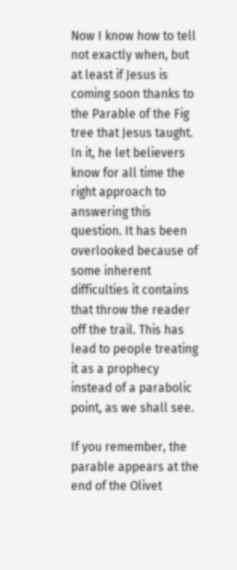Now I know how to tell not exactly when, but at least if Jesus is coming soon thanks to the Parable of the Fig tree that Jesus taught. In it, he let believers know for all time the right approach to answering this question. It has been overlooked because of some inherent difficulties it contains that throw the reader off the trail. This has lead to people treating it as a prophecy instead of a parabolic point, as we shall see.

If you remember, the parable appears at the end of the Olivet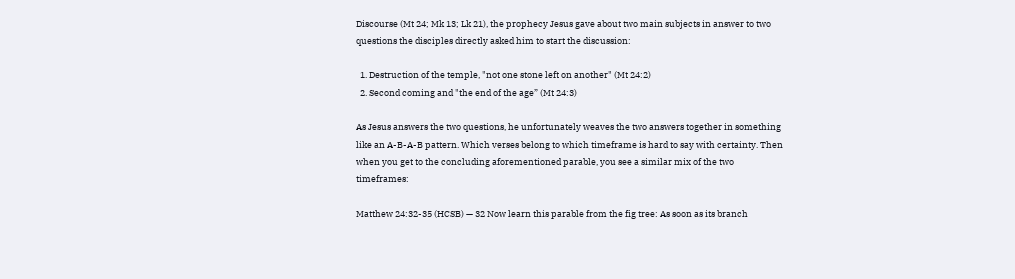Discourse (Mt 24; Mk 13; Lk 21), the prophecy Jesus gave about two main subjects in answer to two questions the disciples directly asked him to start the discussion:

  1. Destruction of the temple, "not one stone left on another" (Mt 24:2)
  2. Second coming and "the end of the age” (Mt 24:3)

As Jesus answers the two questions, he unfortunately weaves the two answers together in something like an A-B-A-B pattern. Which verses belong to which timeframe is hard to say with certainty. Then when you get to the concluding aforementioned parable, you see a similar mix of the two timeframes:

Matthew 24:32-35 (HCSB) — 32 Now learn this parable from the fig tree: As soon as its branch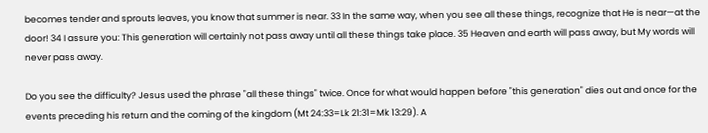becomes tender and sprouts leaves, you know that summer is near. 33 In the same way, when you see all these things, recognize that He is near—at the door! 34 I assure you: This generation will certainly not pass away until all these things take place. 35 Heaven and earth will pass away, but My words will never pass away.

Do you see the difficulty? Jesus used the phrase "all these things" twice. Once for what would happen before "this generation" dies out and once for the events preceding his return and the coming of the kingdom (Mt 24:33=Lk 21:31=Mk 13:29). A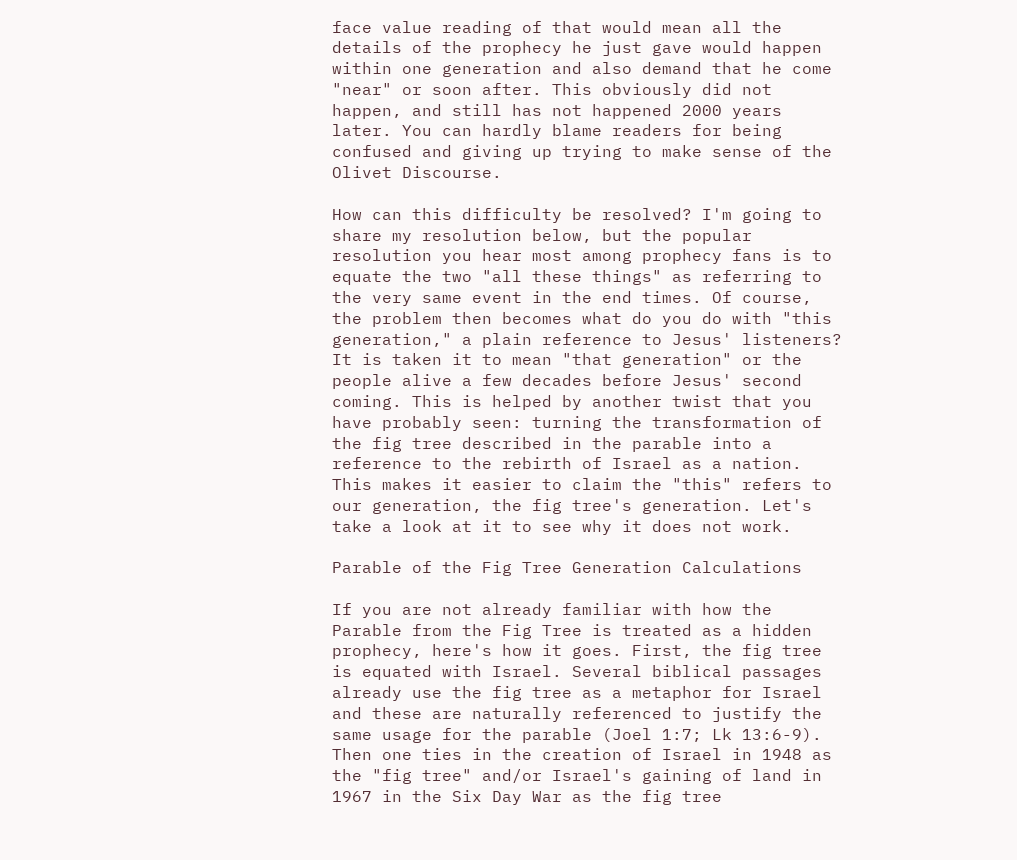face value reading of that would mean all the details of the prophecy he just gave would happen within one generation and also demand that he come "near" or soon after. This obviously did not happen, and still has not happened 2000 years later. You can hardly blame readers for being confused and giving up trying to make sense of the Olivet Discourse.

How can this difficulty be resolved? I'm going to share my resolution below, but the popular resolution you hear most among prophecy fans is to equate the two "all these things" as referring to the very same event in the end times. Of course, the problem then becomes what do you do with "this generation," a plain reference to Jesus' listeners? It is taken it to mean "that generation" or the people alive a few decades before Jesus' second coming. This is helped by another twist that you have probably seen: turning the transformation of the fig tree described in the parable into a reference to the rebirth of Israel as a nation. This makes it easier to claim the "this" refers to our generation, the fig tree's generation. Let's take a look at it to see why it does not work.

Parable of the Fig Tree Generation Calculations

If you are not already familiar with how the Parable from the Fig Tree is treated as a hidden prophecy, here's how it goes. First, the fig tree is equated with Israel. Several biblical passages already use the fig tree as a metaphor for Israel and these are naturally referenced to justify the same usage for the parable (Joel 1:7; Lk 13:6-9). Then one ties in the creation of Israel in 1948 as the "fig tree" and/or Israel's gaining of land in 1967 in the Six Day War as the fig tree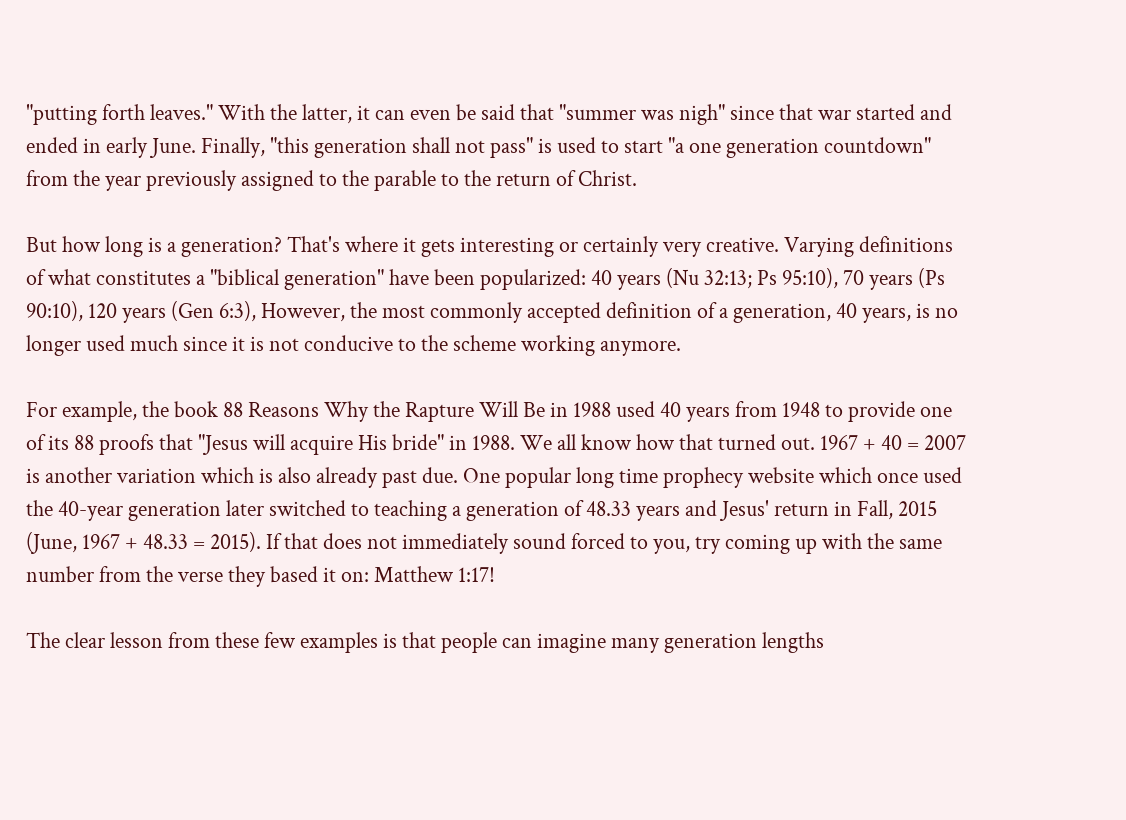"putting forth leaves." With the latter, it can even be said that "summer was nigh" since that war started and ended in early June. Finally, "this generation shall not pass" is used to start "a one generation countdown" from the year previously assigned to the parable to the return of Christ.

But how long is a generation? That's where it gets interesting or certainly very creative. Varying definitions of what constitutes a "biblical generation" have been popularized: 40 years (Nu 32:13; Ps 95:10), 70 years (Ps 90:10), 120 years (Gen 6:3), However, the most commonly accepted definition of a generation, 40 years, is no longer used much since it is not conducive to the scheme working anymore.

For example, the book 88 Reasons Why the Rapture Will Be in 1988 used 40 years from 1948 to provide one of its 88 proofs that "Jesus will acquire His bride" in 1988. We all know how that turned out. 1967 + 40 = 2007 is another variation which is also already past due. One popular long time prophecy website which once used the 40-year generation later switched to teaching a generation of 48.33 years and Jesus' return in Fall, 2015 (June, 1967 + 48.33 = 2015). If that does not immediately sound forced to you, try coming up with the same number from the verse they based it on: Matthew 1:17!

The clear lesson from these few examples is that people can imagine many generation lengths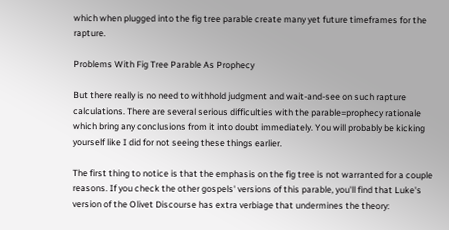which when plugged into the fig tree parable create many yet future timeframes for the rapture.

Problems With Fig Tree Parable As Prophecy

But there really is no need to withhold judgment and wait-and-see on such rapture calculations. There are several serious difficulties with the parable=prophecy rationale which bring any conclusions from it into doubt immediately. You will probably be kicking yourself like I did for not seeing these things earlier.

The first thing to notice is that the emphasis on the fig tree is not warranted for a couple reasons. If you check the other gospels' versions of this parable, you'll find that Luke's version of the Olivet Discourse has extra verbiage that undermines the theory: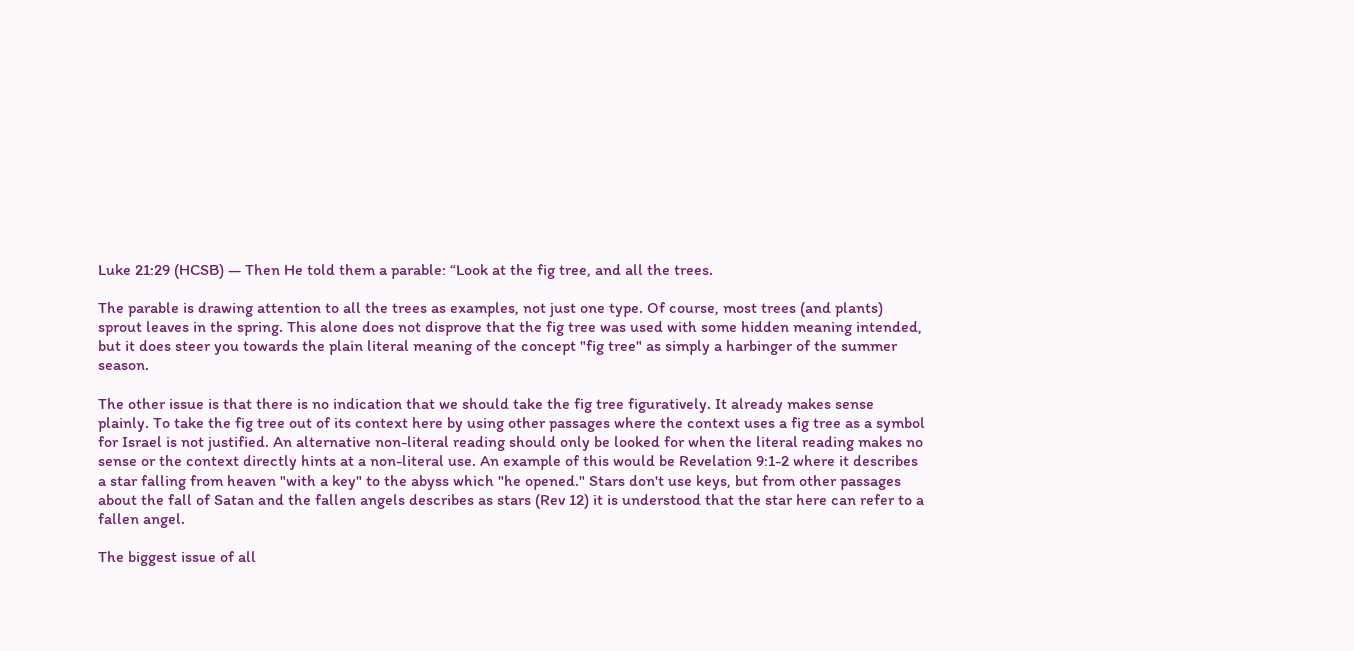Luke 21:29 (HCSB) — Then He told them a parable: “Look at the fig tree, and all the trees.

The parable is drawing attention to all the trees as examples, not just one type. Of course, most trees (and plants) sprout leaves in the spring. This alone does not disprove that the fig tree was used with some hidden meaning intended, but it does steer you towards the plain literal meaning of the concept "fig tree" as simply a harbinger of the summer season.

The other issue is that there is no indication that we should take the fig tree figuratively. It already makes sense plainly. To take the fig tree out of its context here by using other passages where the context uses a fig tree as a symbol for Israel is not justified. An alternative non-literal reading should only be looked for when the literal reading makes no sense or the context directly hints at a non-literal use. An example of this would be Revelation 9:1-2 where it describes a star falling from heaven "with a key" to the abyss which "he opened." Stars don't use keys, but from other passages about the fall of Satan and the fallen angels describes as stars (Rev 12) it is understood that the star here can refer to a fallen angel.

The biggest issue of all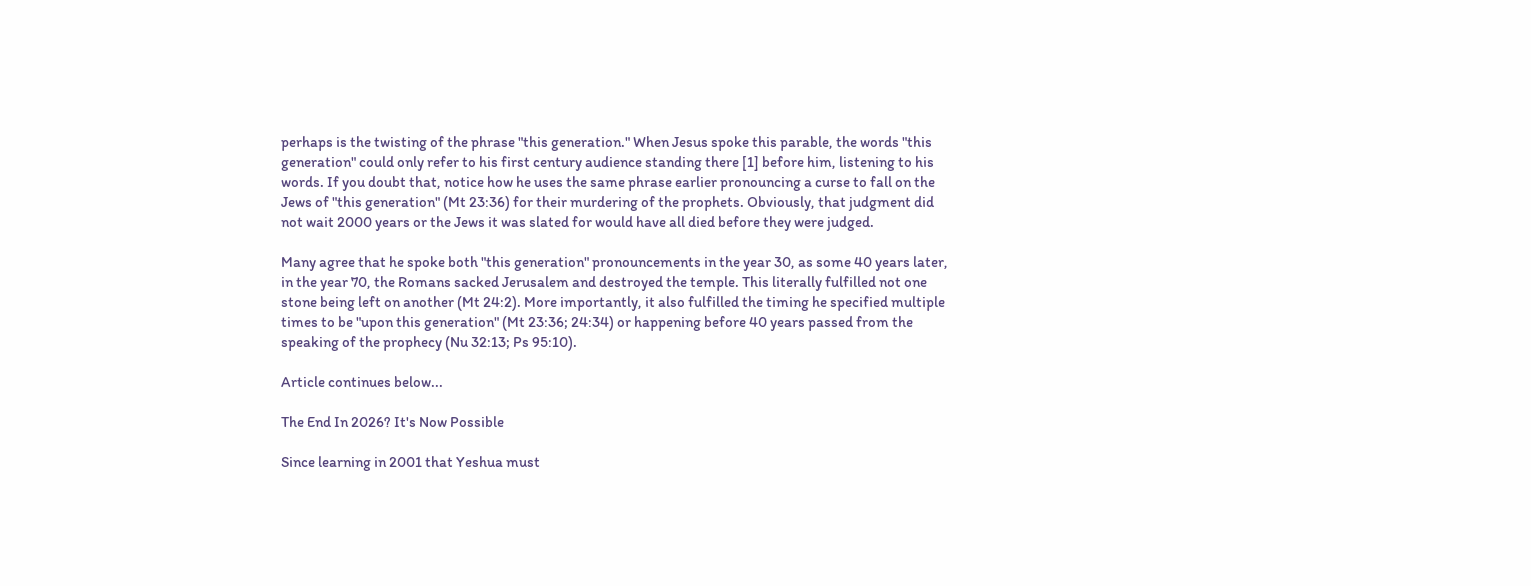perhaps is the twisting of the phrase "this generation." When Jesus spoke this parable, the words "this generation" could only refer to his first century audience standing there [1] before him, listening to his words. If you doubt that, notice how he uses the same phrase earlier pronouncing a curse to fall on the Jews of "this generation" (Mt 23:36) for their murdering of the prophets. Obviously, that judgment did not wait 2000 years or the Jews it was slated for would have all died before they were judged.

Many agree that he spoke both "this generation" pronouncements in the year 30, as some 40 years later, in the year 70, the Romans sacked Jerusalem and destroyed the temple. This literally fulfilled not one stone being left on another (Mt 24:2). More importantly, it also fulfilled the timing he specified multiple times to be "upon this generation" (Mt 23:36; 24:34) or happening before 40 years passed from the speaking of the prophecy (Nu 32:13; Ps 95:10).

Article continues below...

The End In 2026? It's Now Possible

Since learning in 2001 that Yeshua must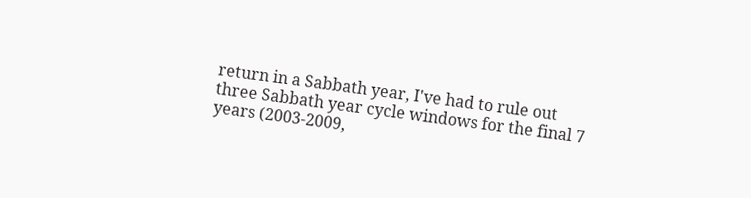return in a Sabbath year, I've had to rule out three Sabbath year cycle windows for the final 7 years (2003-2009,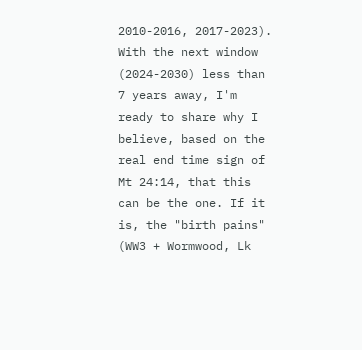2010-2016, 2017-2023). With the next window (2024-2030) less than 7 years away, I'm ready to share why I believe, based on the real end time sign of Mt 24:14, that this can be the one. If it is, the "birth pains" (WW3 + Wormwood, Lk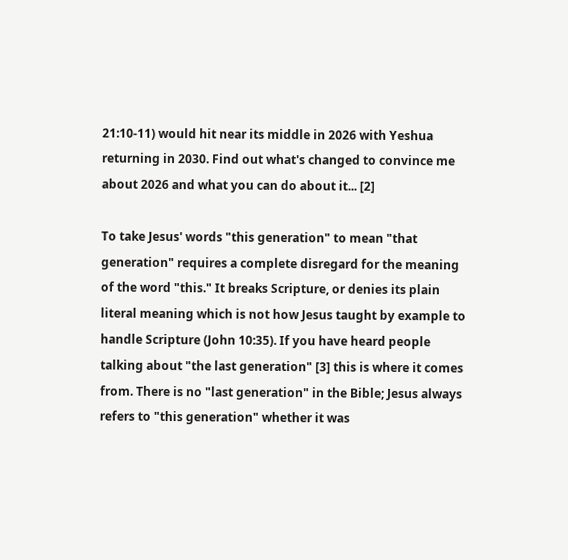21:10-11) would hit near its middle in 2026 with Yeshua returning in 2030. Find out what's changed to convince me about 2026 and what you can do about it... [2]

To take Jesus' words "this generation" to mean "that generation" requires a complete disregard for the meaning of the word "this." It breaks Scripture, or denies its plain literal meaning which is not how Jesus taught by example to handle Scripture (John 10:35). If you have heard people talking about "the last generation" [3] this is where it comes from. There is no "last generation" in the Bible; Jesus always refers to "this generation" whether it was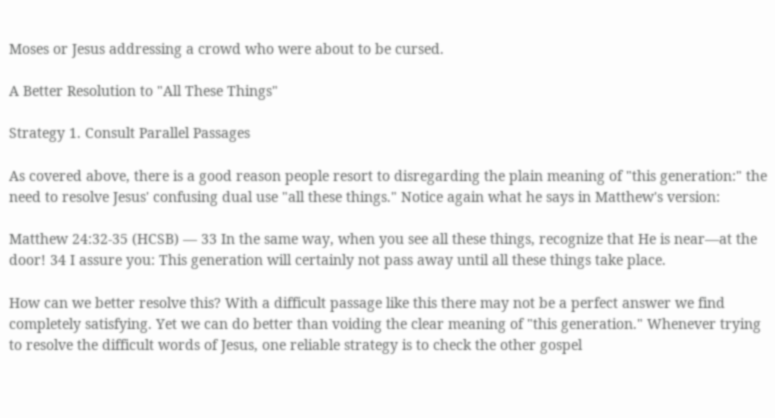Moses or Jesus addressing a crowd who were about to be cursed.

A Better Resolution to "All These Things"

Strategy 1. Consult Parallel Passages

As covered above, there is a good reason people resort to disregarding the plain meaning of "this generation:" the need to resolve Jesus' confusing dual use "all these things." Notice again what he says in Matthew's version:

Matthew 24:32-35 (HCSB) — 33 In the same way, when you see all these things, recognize that He is near—at the door! 34 I assure you: This generation will certainly not pass away until all these things take place.

How can we better resolve this? With a difficult passage like this there may not be a perfect answer we find completely satisfying. Yet we can do better than voiding the clear meaning of "this generation." Whenever trying to resolve the difficult words of Jesus, one reliable strategy is to check the other gospel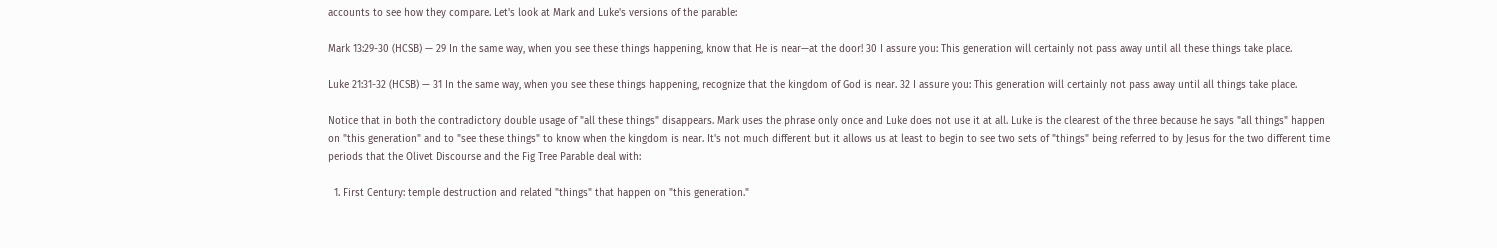accounts to see how they compare. Let's look at Mark and Luke's versions of the parable:

Mark 13:29-30 (HCSB) — 29 In the same way, when you see these things happening, know that He is near—at the door! 30 I assure you: This generation will certainly not pass away until all these things take place.

Luke 21:31-32 (HCSB) — 31 In the same way, when you see these things happening, recognize that the kingdom of God is near. 32 I assure you: This generation will certainly not pass away until all things take place.

Notice that in both the contradictory double usage of "all these things" disappears. Mark uses the phrase only once and Luke does not use it at all. Luke is the clearest of the three because he says "all things" happen on "this generation" and to "see these things" to know when the kingdom is near. It's not much different but it allows us at least to begin to see two sets of "things" being referred to by Jesus for the two different time periods that the Olivet Discourse and the Fig Tree Parable deal with:

  1. First Century: temple destruction and related "things" that happen on "this generation."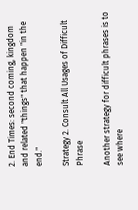2. End Times: second coming, kingdom and related "things" that happen "in the end."

Strategy 2. Consult All Usages of Difficult Phrase

Another strategy for difficult phrases is to see where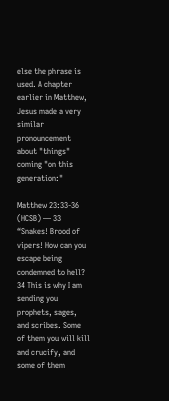else the phrase is used. A chapter earlier in Matthew, Jesus made a very similar pronouncement about "things" coming "on this generation:"

Matthew 23:33-36 (HCSB) — 33 “Snakes! Brood of vipers! How can you escape being condemned to hell? 34 This is why I am sending you prophets, sages, and scribes. Some of them you will kill and crucify, and some of them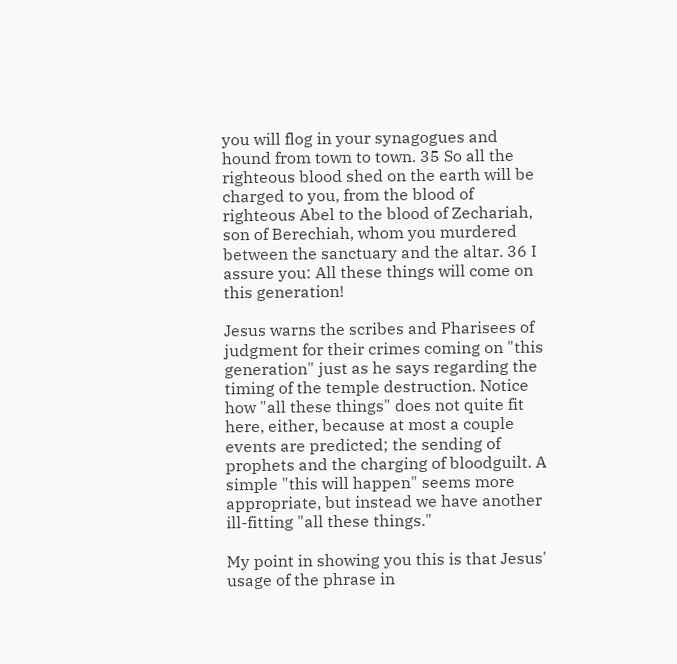you will flog in your synagogues and hound from town to town. 35 So all the righteous blood shed on the earth will be charged to you, from the blood of righteous Abel to the blood of Zechariah, son of Berechiah, whom you murdered between the sanctuary and the altar. 36 I assure you: All these things will come on this generation!

Jesus warns the scribes and Pharisees of judgment for their crimes coming on "this generation" just as he says regarding the timing of the temple destruction. Notice how "all these things" does not quite fit here, either, because at most a couple events are predicted; the sending of prophets and the charging of bloodguilt. A simple "this will happen" seems more appropriate, but instead we have another ill-fitting "all these things."

My point in showing you this is that Jesus' usage of the phrase in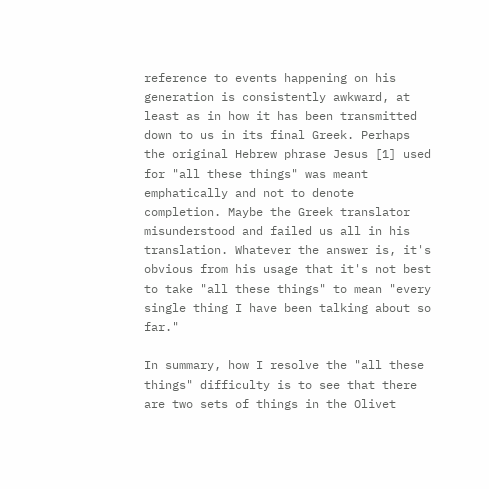reference to events happening on his generation is consistently awkward, at least as in how it has been transmitted down to us in its final Greek. Perhaps the original Hebrew phrase Jesus [1] used for "all these things" was meant emphatically and not to denote completion. Maybe the Greek translator misunderstood and failed us all in his translation. Whatever the answer is, it's obvious from his usage that it's not best to take "all these things" to mean "every single thing I have been talking about so far."

In summary, how I resolve the "all these things" difficulty is to see that there are two sets of things in the Olivet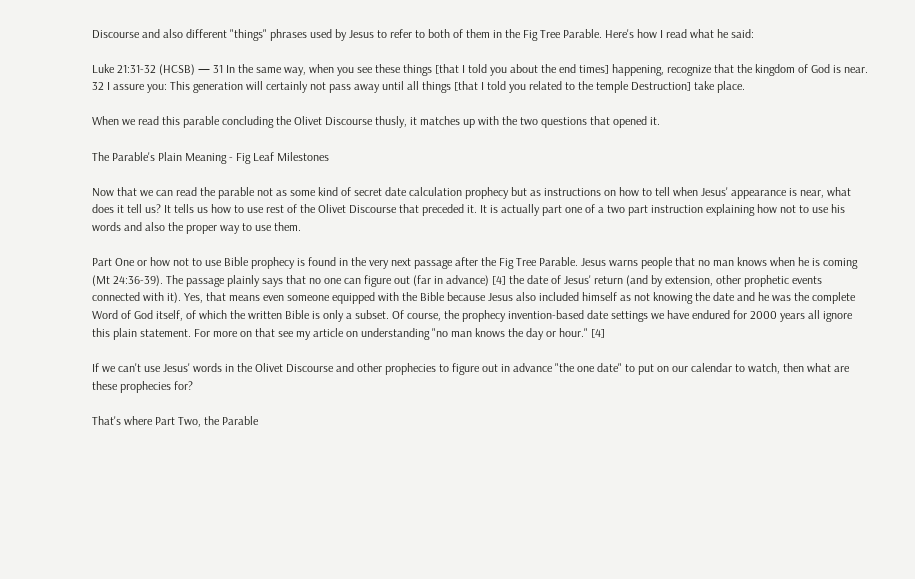Discourse and also different "things" phrases used by Jesus to refer to both of them in the Fig Tree Parable. Here's how I read what he said:

Luke 21:31-32 (HCSB) — 31 In the same way, when you see these things [that I told you about the end times] happening, recognize that the kingdom of God is near. 32 I assure you: This generation will certainly not pass away until all things [that I told you related to the temple Destruction] take place.

When we read this parable concluding the Olivet Discourse thusly, it matches up with the two questions that opened it.

The Parable's Plain Meaning - Fig Leaf Milestones

Now that we can read the parable not as some kind of secret date calculation prophecy but as instructions on how to tell when Jesus' appearance is near, what does it tell us? It tells us how to use rest of the Olivet Discourse that preceded it. It is actually part one of a two part instruction explaining how not to use his words and also the proper way to use them.

Part One or how not to use Bible prophecy is found in the very next passage after the Fig Tree Parable. Jesus warns people that no man knows when he is coming (Mt 24:36-39). The passage plainly says that no one can figure out (far in advance) [4] the date of Jesus' return (and by extension, other prophetic events connected with it). Yes, that means even someone equipped with the Bible because Jesus also included himself as not knowing the date and he was the complete Word of God itself, of which the written Bible is only a subset. Of course, the prophecy invention-based date settings we have endured for 2000 years all ignore this plain statement. For more on that see my article on understanding "no man knows the day or hour." [4]

If we can't use Jesus' words in the Olivet Discourse and other prophecies to figure out in advance "the one date" to put on our calendar to watch, then what are these prophecies for?

That's where Part Two, the Parable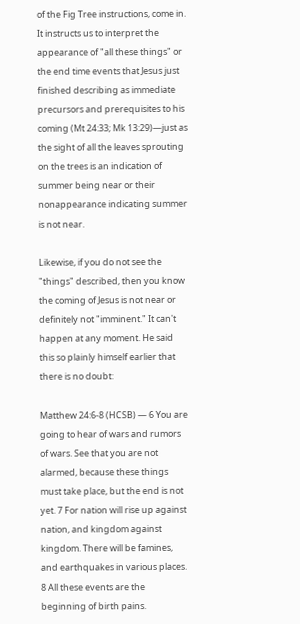of the Fig Tree instructions, come in. It instructs us to interpret the appearance of "all these things" or the end time events that Jesus just finished describing as immediate precursors and prerequisites to his coming (Mt 24:33; Mk 13:29)—just as the sight of all the leaves sprouting on the trees is an indication of summer being near or their nonappearance indicating summer is not near.

Likewise, if you do not see the "things" described, then you know the coming of Jesus is not near or definitely not "imminent." It can't happen at any moment. He said this so plainly himself earlier that there is no doubt:

Matthew 24:6-8 (HCSB) — 6 You are going to hear of wars and rumors of wars. See that you are not alarmed, because these things must take place, but the end is not yet. 7 For nation will rise up against nation, and kingdom against kingdom. There will be famines, and earthquakes in various places. 8 All these events are the beginning of birth pains.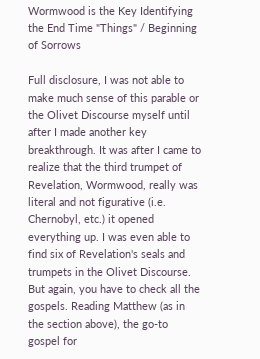Wormwood is the Key Identifying the End Time "Things" / Beginning of Sorrows

Full disclosure, I was not able to make much sense of this parable or the Olivet Discourse myself until after I made another key breakthrough. It was after I came to realize that the third trumpet of Revelation, Wormwood, really was literal and not figurative (i.e. Chernobyl, etc.) it opened everything up. I was even able to find six of Revelation's seals and trumpets in the Olivet Discourse. But again, you have to check all the gospels. Reading Matthew (as in the section above), the go-to gospel for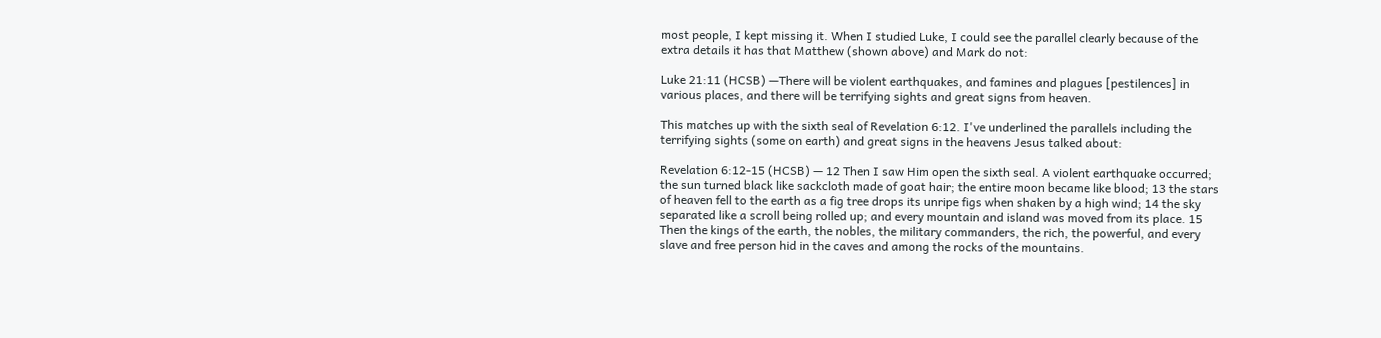most people, I kept missing it. When I studied Luke, I could see the parallel clearly because of the extra details it has that Matthew (shown above) and Mark do not:

Luke 21:11 (HCSB) —There will be violent earthquakes, and famines and plagues [pestilences] in various places, and there will be terrifying sights and great signs from heaven.

This matches up with the sixth seal of Revelation 6:12. I've underlined the parallels including the terrifying sights (some on earth) and great signs in the heavens Jesus talked about:

Revelation 6:12-15 (HCSB) — 12 Then I saw Him open the sixth seal. A violent earthquake occurred; the sun turned black like sackcloth made of goat hair; the entire moon became like blood; 13 the stars of heaven fell to the earth as a fig tree drops its unripe figs when shaken by a high wind; 14 the sky separated like a scroll being rolled up; and every mountain and island was moved from its place. 15 Then the kings of the earth, the nobles, the military commanders, the rich, the powerful, and every slave and free person hid in the caves and among the rocks of the mountains.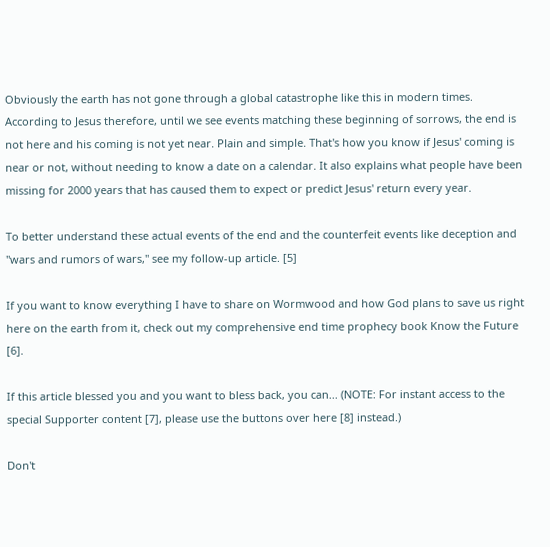Obviously the earth has not gone through a global catastrophe like this in modern times. According to Jesus therefore, until we see events matching these beginning of sorrows, the end is not here and his coming is not yet near. Plain and simple. That's how you know if Jesus' coming is near or not, without needing to know a date on a calendar. It also explains what people have been missing for 2000 years that has caused them to expect or predict Jesus' return every year.

To better understand these actual events of the end and the counterfeit events like deception and "wars and rumors of wars," see my follow-up article. [5]

If you want to know everything I have to share on Wormwood and how God plans to save us right here on the earth from it, check out my comprehensive end time prophecy book Know the Future [6].

If this article blessed you and you want to bless back, you can... (NOTE: For instant access to the special Supporter content [7], please use the buttons over here [8] instead.)

Don't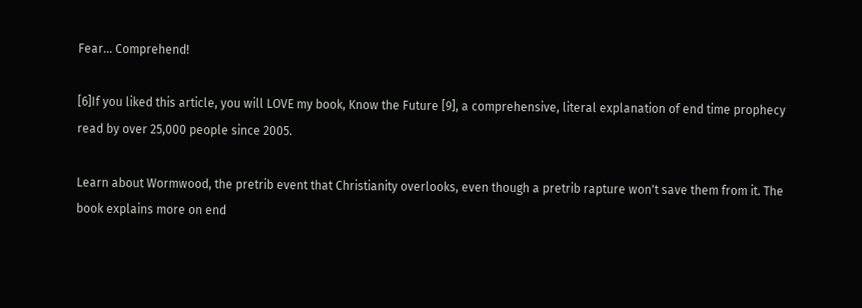Fear... Comprehend!

[6]If you liked this article, you will LOVE my book, Know the Future [9], a comprehensive, literal explanation of end time prophecy read by over 25,000 people since 2005.

Learn about Wormwood, the pretrib event that Christianity overlooks, even though a pretrib rapture won't save them from it. The book explains more on end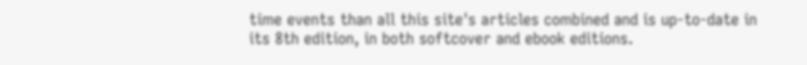time events than all this site's articles combined and is up-to-date in its 8th edition, in both softcover and ebook editions.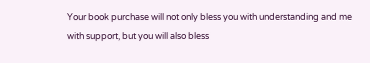Your book purchase will not only bless you with understanding and me with support, but you will also bless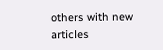others with new articles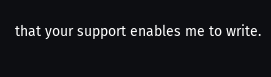that your support enables me to write.